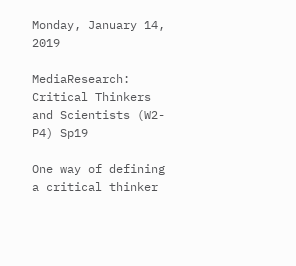Monday, January 14, 2019

MediaResearch: Critical Thinkers and Scientists (W2-P4) Sp19

One way of defining a critical thinker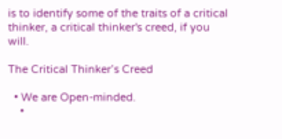is to identify some of the traits of a critical thinker, a critical thinker's creed, if you will.

The Critical Thinker’s Creed

  • We are Open-minded.
    •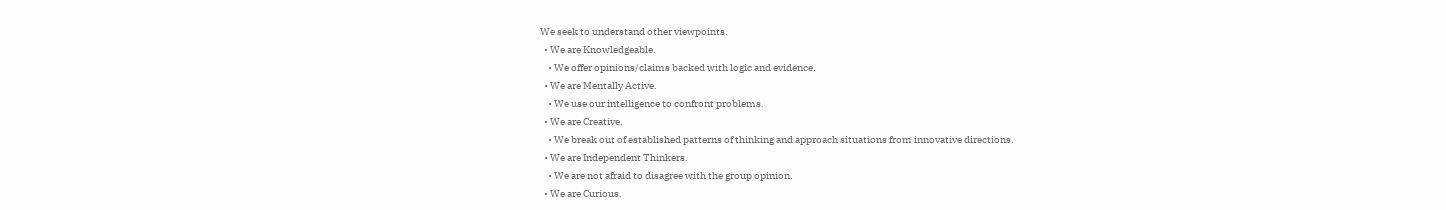We seek to understand other viewpoints.
  • We are Knowledgeable.
    • We offer opinions/claims backed with logic and evidence.
  • We are Mentally Active.
    • We use our intelligence to confront problems.
  • We are Creative.
    • We break out of established patterns of thinking and approach situations from innovative directions.
  • We are Independent Thinkers.
    • We are not afraid to disagree with the group opinion.
  • We are Curious.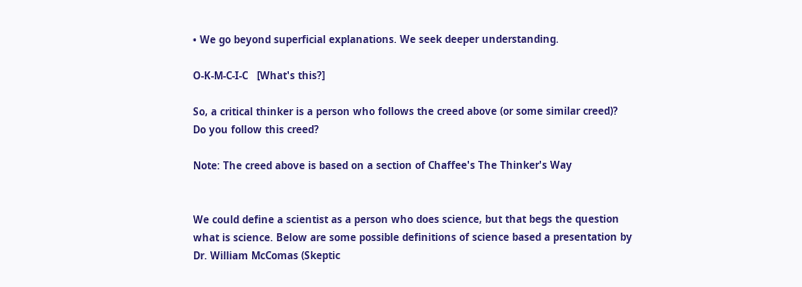• We go beyond superficial explanations. We seek deeper understanding.

O-K-M-C-I-C   [What's this?]

So, a critical thinker is a person who follows the creed above (or some similar creed)?
Do you follow this creed?

Note: The creed above is based on a section of Chaffee's The Thinker's Way


We could define a scientist as a person who does science, but that begs the question what is science. Below are some possible definitions of science based a presentation by Dr. William McComas (Skeptic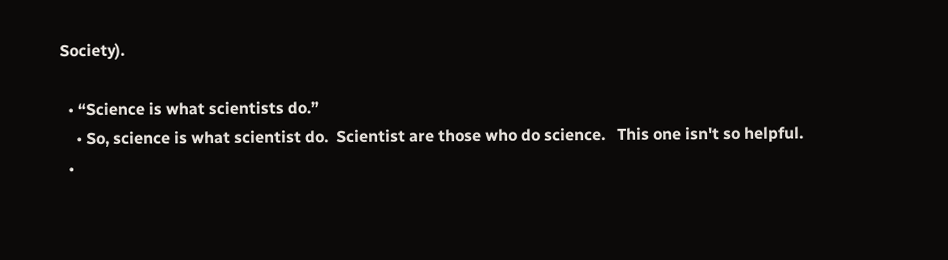Society).

  • “Science is what scientists do.”
    • So, science is what scientist do.  Scientist are those who do science.   This one isn't so helpful.
  •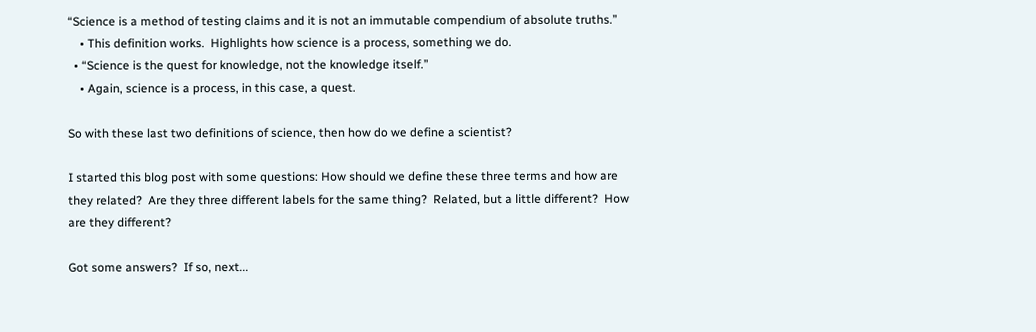“Science is a method of testing claims and it is not an immutable compendium of absolute truths.”
    • This definition works.  Highlights how science is a process, something we do.
  • “Science is the quest for knowledge, not the knowledge itself.”
    • Again, science is a process, in this case, a quest.

So with these last two definitions of science, then how do we define a scientist?

I started this blog post with some questions: How should we define these three terms and how are they related?  Are they three different labels for the same thing?  Related, but a little different?  How are they different?

Got some answers?  If so, next...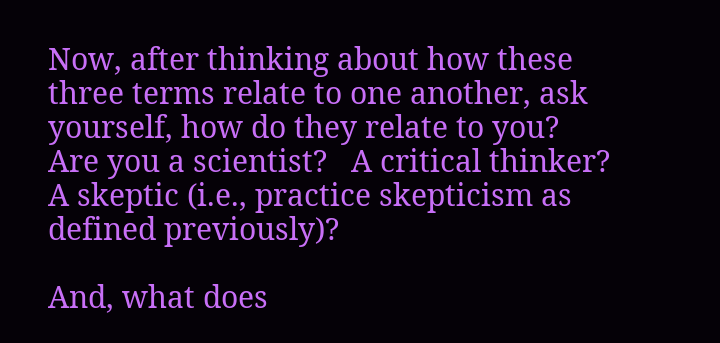Now, after thinking about how these three terms relate to one another, ask yourself, how do they relate to you?  Are you a scientist?   A critical thinker?  A skeptic (i.e., practice skepticism as defined previously)?

And, what does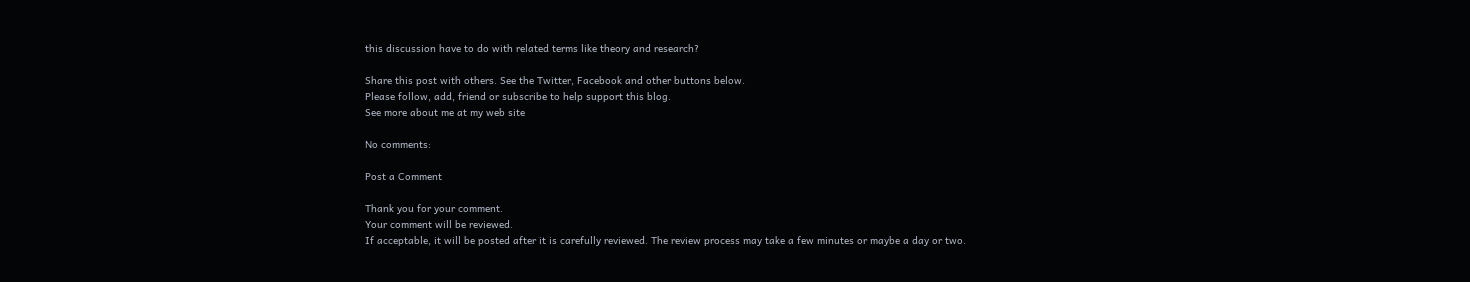this discussion have to do with related terms like theory and research?

Share this post with others. See the Twitter, Facebook and other buttons below.
Please follow, add, friend or subscribe to help support this blog.
See more about me at my web site

No comments:

Post a Comment

Thank you for your comment.
Your comment will be reviewed.
If acceptable, it will be posted after it is carefully reviewed. The review process may take a few minutes or maybe a day or two.